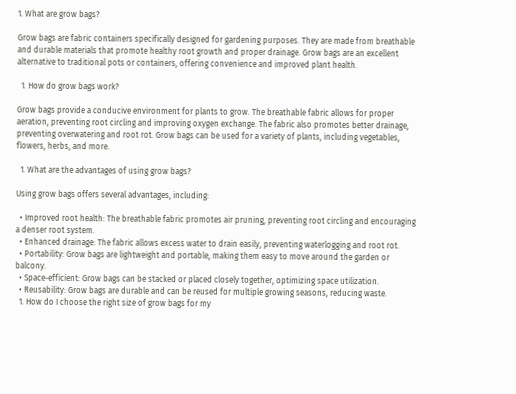1. What are grow bags?

Grow bags are fabric containers specifically designed for gardening purposes. They are made from breathable and durable materials that promote healthy root growth and proper drainage. Grow bags are an excellent alternative to traditional pots or containers, offering convenience and improved plant health.

  1. How do grow bags work?

Grow bags provide a conducive environment for plants to grow. The breathable fabric allows for proper aeration, preventing root circling and improving oxygen exchange. The fabric also promotes better drainage, preventing overwatering and root rot. Grow bags can be used for a variety of plants, including vegetables, flowers, herbs, and more.

  1. What are the advantages of using grow bags?

Using grow bags offers several advantages, including:

  • Improved root health: The breathable fabric promotes air pruning, preventing root circling and encouraging a denser root system.
  • Enhanced drainage: The fabric allows excess water to drain easily, preventing waterlogging and root rot.
  • Portability: Grow bags are lightweight and portable, making them easy to move around the garden or balcony.
  • Space-efficient: Grow bags can be stacked or placed closely together, optimizing space utilization.
  • Reusability: Grow bags are durable and can be reused for multiple growing seasons, reducing waste.
  1. How do I choose the right size of grow bags for my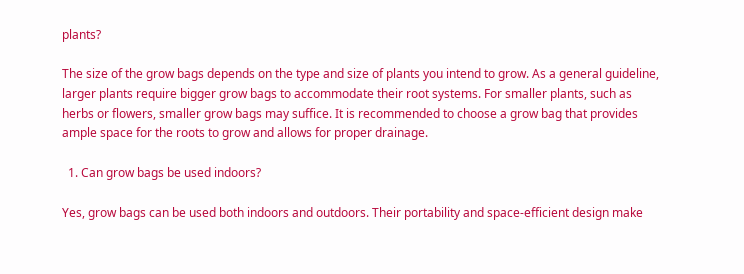plants?

The size of the grow bags depends on the type and size of plants you intend to grow. As a general guideline, larger plants require bigger grow bags to accommodate their root systems. For smaller plants, such as herbs or flowers, smaller grow bags may suffice. It is recommended to choose a grow bag that provides ample space for the roots to grow and allows for proper drainage.

  1. Can grow bags be used indoors?

Yes, grow bags can be used both indoors and outdoors. Their portability and space-efficient design make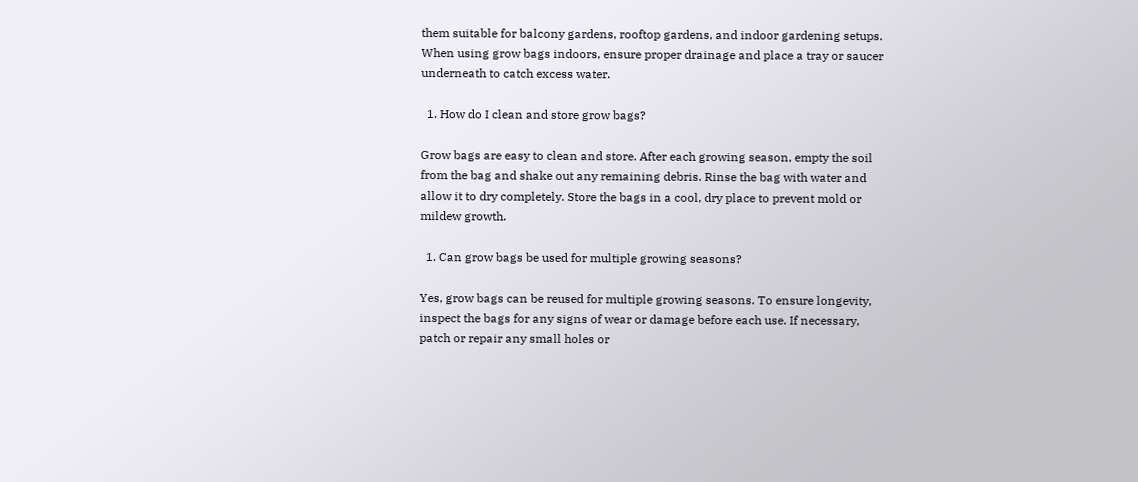them suitable for balcony gardens, rooftop gardens, and indoor gardening setups. When using grow bags indoors, ensure proper drainage and place a tray or saucer underneath to catch excess water.

  1. How do I clean and store grow bags?

Grow bags are easy to clean and store. After each growing season, empty the soil from the bag and shake out any remaining debris. Rinse the bag with water and allow it to dry completely. Store the bags in a cool, dry place to prevent mold or mildew growth.

  1. Can grow bags be used for multiple growing seasons?

Yes, grow bags can be reused for multiple growing seasons. To ensure longevity, inspect the bags for any signs of wear or damage before each use. If necessary, patch or repair any small holes or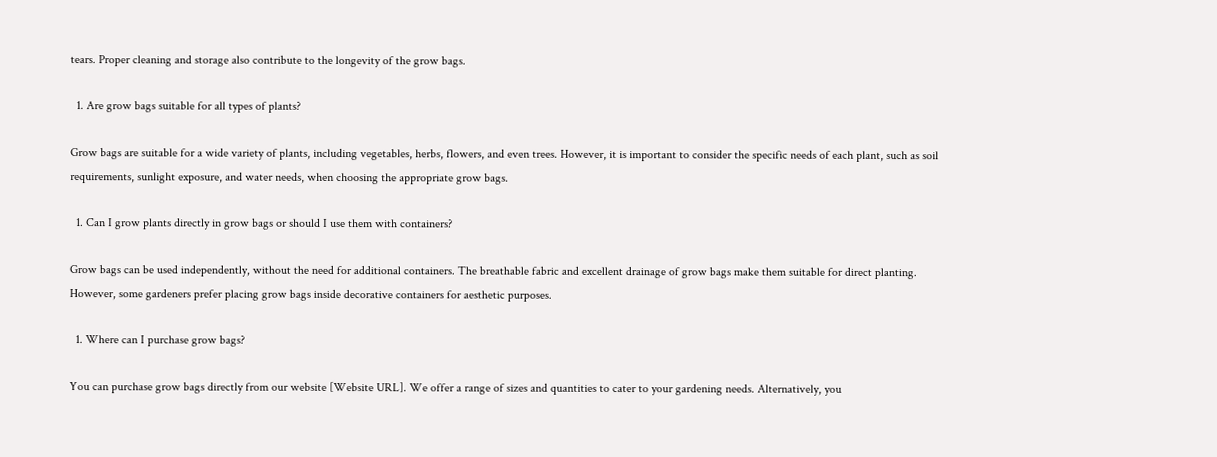tears. Proper cleaning and storage also contribute to the longevity of the grow bags.

  1. Are grow bags suitable for all types of plants?

Grow bags are suitable for a wide variety of plants, including vegetables, herbs, flowers, and even trees. However, it is important to consider the specific needs of each plant, such as soil requirements, sunlight exposure, and water needs, when choosing the appropriate grow bags.

  1. Can I grow plants directly in grow bags or should I use them with containers?

Grow bags can be used independently, without the need for additional containers. The breathable fabric and excellent drainage of grow bags make them suitable for direct planting. However, some gardeners prefer placing grow bags inside decorative containers for aesthetic purposes.

  1. Where can I purchase grow bags?

You can purchase grow bags directly from our website [Website URL]. We offer a range of sizes and quantities to cater to your gardening needs. Alternatively, you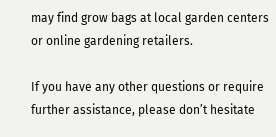may find grow bags at local garden centers or online gardening retailers.

If you have any other questions or require further assistance, please don’t hesitate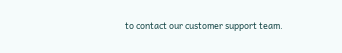to contact our customer support team.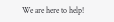We are here to help!